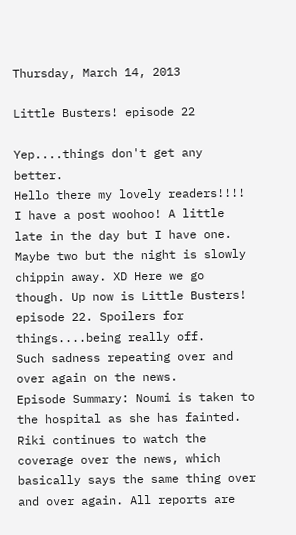Thursday, March 14, 2013

Little Busters! episode 22

Yep....things don't get any better.
Hello there my lovely readers!!!! I have a post woohoo! A little late in the day but I have one. Maybe two but the night is slowly chippin away. XD Here we go though. Up now is Little Busters! episode 22. Spoilers for things....being really off.
Such sadness repeating over and over again on the news.
Episode Summary: Noumi is taken to the hospital as she has fainted. Riki continues to watch the coverage over the news, which basically says the same thing over and over again. All reports are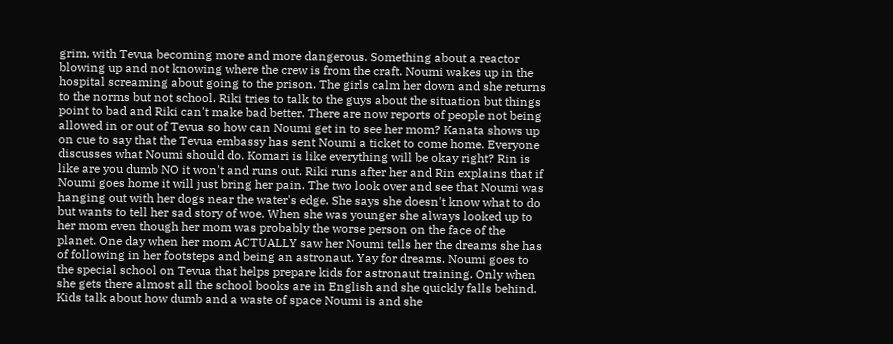grim, with Tevua becoming more and more dangerous. Something about a reactor blowing up and not knowing where the crew is from the craft. Noumi wakes up in the hospital screaming about going to the prison. The girls calm her down and she returns to the norms but not school. Riki tries to talk to the guys about the situation but things point to bad and Riki can't make bad better. There are now reports of people not being allowed in or out of Tevua so how can Noumi get in to see her mom? Kanata shows up on cue to say that the Tevua embassy has sent Noumi a ticket to come home. Everyone discusses what Noumi should do. Komari is like everything will be okay right? Rin is like are you dumb NO it won't and runs out. Riki runs after her and Rin explains that if Noumi goes home it will just bring her pain. The two look over and see that Noumi was hanging out with her dogs near the water's edge. She says she doesn't know what to do but wants to tell her sad story of woe. When she was younger she always looked up to her mom even though her mom was probably the worse person on the face of the planet. One day when her mom ACTUALLY saw her Noumi tells her the dreams she has of following in her footsteps and being an astronaut. Yay for dreams. Noumi goes to the special school on Tevua that helps prepare kids for astronaut training. Only when she gets there almost all the school books are in English and she quickly falls behind. Kids talk about how dumb and a waste of space Noumi is and she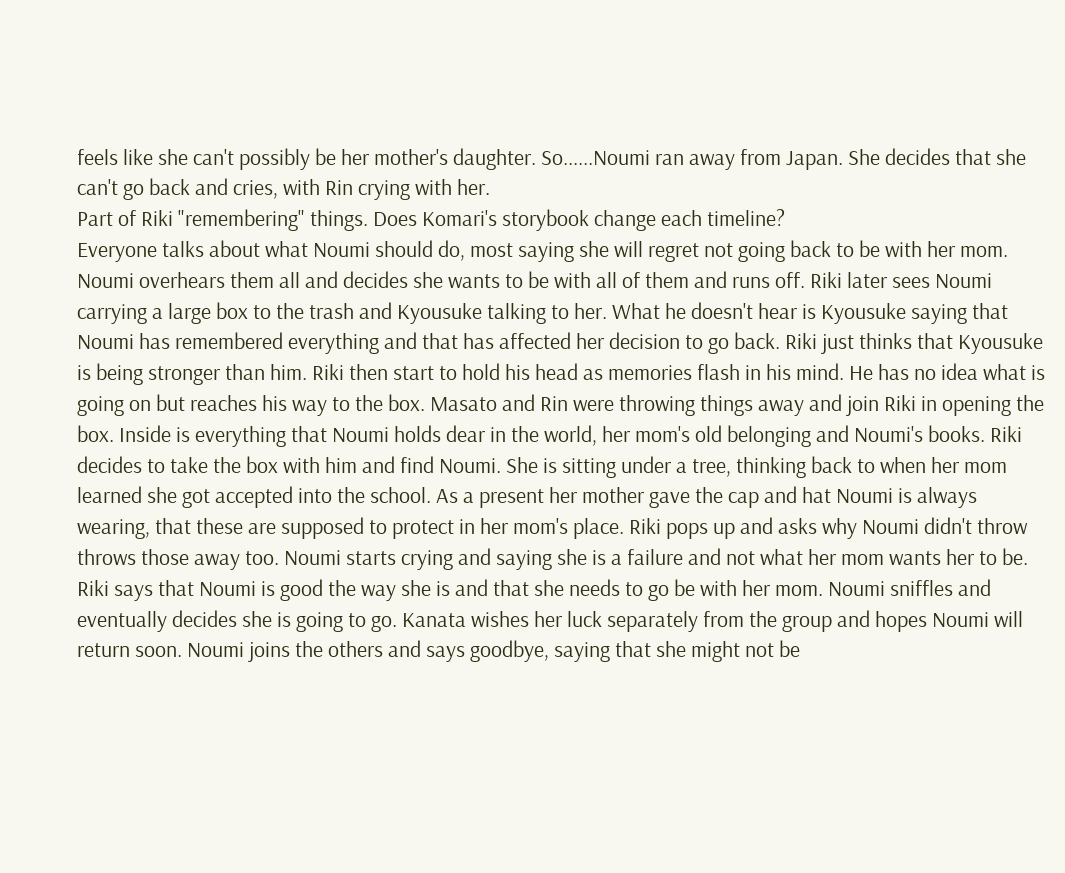feels like she can't possibly be her mother's daughter. So......Noumi ran away from Japan. She decides that she can't go back and cries, with Rin crying with her.
Part of Riki "remembering" things. Does Komari's storybook change each timeline?
Everyone talks about what Noumi should do, most saying she will regret not going back to be with her mom. Noumi overhears them all and decides she wants to be with all of them and runs off. Riki later sees Noumi carrying a large box to the trash and Kyousuke talking to her. What he doesn't hear is Kyousuke saying that Noumi has remembered everything and that has affected her decision to go back. Riki just thinks that Kyousuke is being stronger than him. Riki then start to hold his head as memories flash in his mind. He has no idea what is going on but reaches his way to the box. Masato and Rin were throwing things away and join Riki in opening the box. Inside is everything that Noumi holds dear in the world, her mom's old belonging and Noumi's books. Riki decides to take the box with him and find Noumi. She is sitting under a tree, thinking back to when her mom learned she got accepted into the school. As a present her mother gave the cap and hat Noumi is always wearing, that these are supposed to protect in her mom's place. Riki pops up and asks why Noumi didn't throw throws those away too. Noumi starts crying and saying she is a failure and not what her mom wants her to be. Riki says that Noumi is good the way she is and that she needs to go be with her mom. Noumi sniffles and eventually decides she is going to go. Kanata wishes her luck separately from the group and hopes Noumi will return soon. Noumi joins the others and says goodbye, saying that she might not be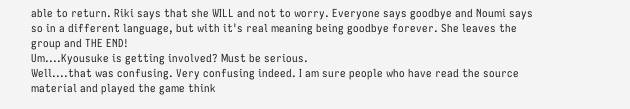able to return. Riki says that she WILL and not to worry. Everyone says goodbye and Noumi says so in a different language, but with it's real meaning being goodbye forever. She leaves the group and THE END!
Um....Kyousuke is getting involved? Must be serious.
Well....that was confusing. Very confusing indeed. I am sure people who have read the source material and played the game think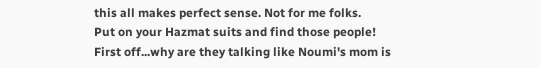this all makes perfect sense. Not for me folks.
Put on your Hazmat suits and find those people!
First off...why are they talking like Noumi's mom is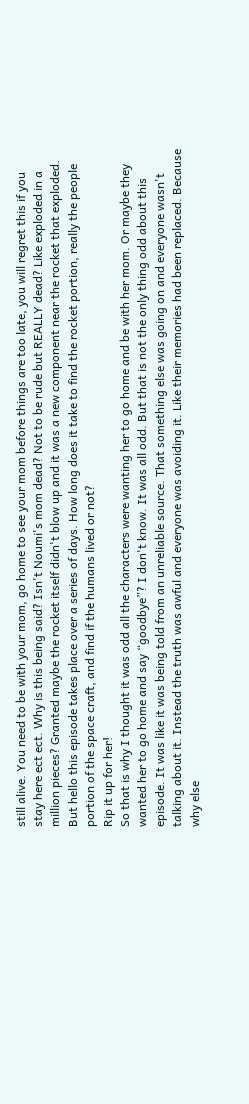still alive. You need to be with your mom, go home to see your mom before things are too late, you will regret this if you stay here ect ect. Why is this being said? Isn't Noumi's mom dead? Not to be rude but REALLY dead? Like exploded in a million pieces? Granted maybe the rocket itself didn't blow up and it was a new component near the rocket that exploded. But hello this episode takes place over a series of days. How long does it take to find the rocket portion, really the people portion of the space craft, and find if the humans lived or not?
Rip it up for her!
So that is why I thought it was odd all the characters were wanting her to go home and be with her mom. Or maybe they wanted her to go home and say “goodbye”? I don't know. It was all odd. But that is not the only thing odd about this episode. It was like it was being told from an unreliable source. That something else was going on and everyone wasn't talking about it. Instead the truth was awful and everyone was avoiding it. Like their memories had been replaced. Because why else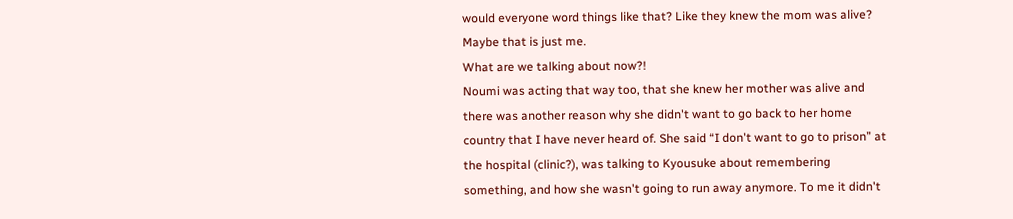would everyone word things like that? Like they knew the mom was alive? Maybe that is just me.
What are we talking about now?!
Noumi was acting that way too, that she knew her mother was alive and there was another reason why she didn't want to go back to her home country that I have never heard of. She said “I don't want to go to prison” at the hospital (clinic?), was talking to Kyousuke about remembering something, and how she wasn't going to run away anymore. To me it didn't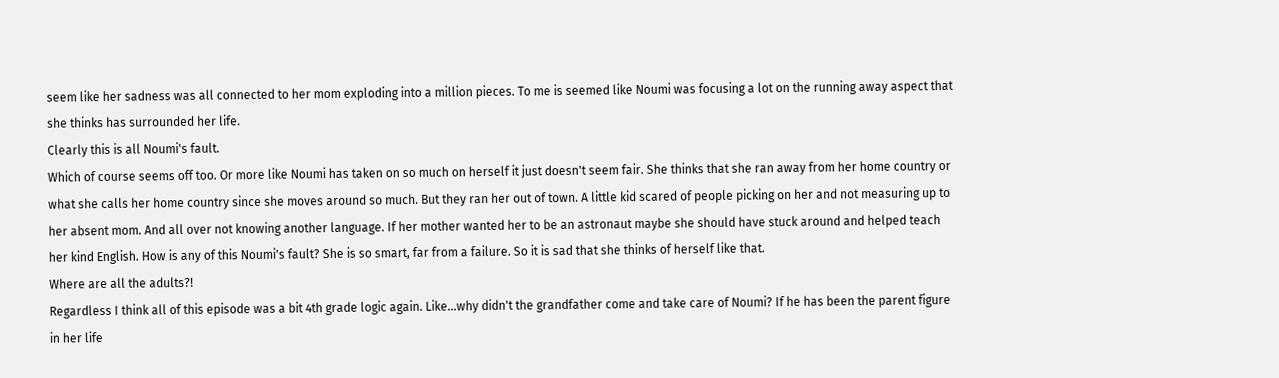seem like her sadness was all connected to her mom exploding into a million pieces. To me is seemed like Noumi was focusing a lot on the running away aspect that she thinks has surrounded her life.
Clearly this is all Noumi's fault.
Which of course seems off too. Or more like Noumi has taken on so much on herself it just doesn't seem fair. She thinks that she ran away from her home country or what she calls her home country since she moves around so much. But they ran her out of town. A little kid scared of people picking on her and not measuring up to her absent mom. And all over not knowing another language. If her mother wanted her to be an astronaut maybe she should have stuck around and helped teach her kind English. How is any of this Noumi's fault? She is so smart, far from a failure. So it is sad that she thinks of herself like that.
Where are all the adults?!
Regardless I think all of this episode was a bit 4th grade logic again. Like...why didn't the grandfather come and take care of Noumi? If he has been the parent figure in her life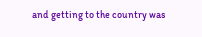and getting to the country was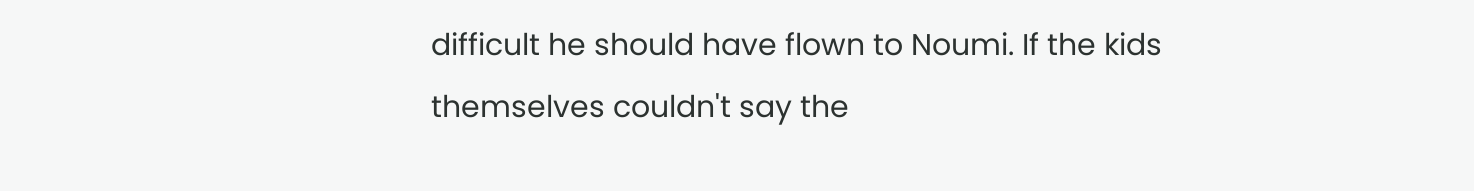difficult he should have flown to Noumi. If the kids themselves couldn't say the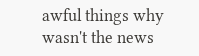awful things why wasn't the news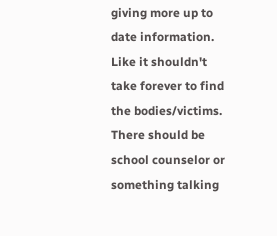giving more up to date information. Like it shouldn't take forever to find the bodies/victims. There should be school counselor or something talking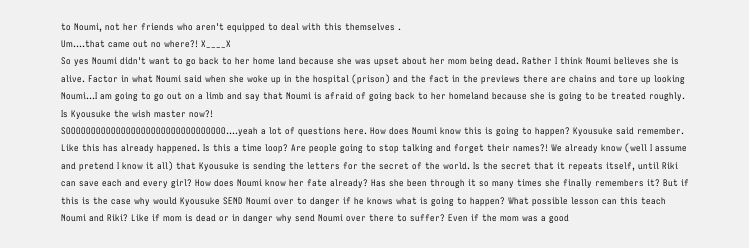to Noumi, not her friends who aren't equipped to deal with this themselves .
Um....that came out no where?! X____X
So yes Noumi didn't want to go back to her home land because she was upset about her mom being dead. Rather I think Noumi believes she is alive. Factor in what Noumi said when she woke up in the hospital (prison) and the fact in the previews there are chains and tore up looking Noumi...I am going to go out on a limb and say that Noumi is afraid of going back to her homeland because she is going to be treated roughly.
Is Kyousuke the wish master now?!
SOOOOOOOOOOOOOOOOOOOOOOOOOOOOOOOO....yeah a lot of questions here. How does Noumi know this is going to happen? Kyousuke said remember. Like this has already happened. Is this a time loop? Are people going to stop talking and forget their names?! We already know (well I assume and pretend I know it all) that Kyousuke is sending the letters for the secret of the world. Is the secret that it repeats itself, until Riki can save each and every girl? How does Noumi know her fate already? Has she been through it so many times she finally remembers it? But if this is the case why would Kyousuke SEND Noumi over to danger if he knows what is going to happen? What possible lesson can this teach Noumi and Riki? Like if mom is dead or in danger why send Noumi over there to suffer? Even if the mom was a good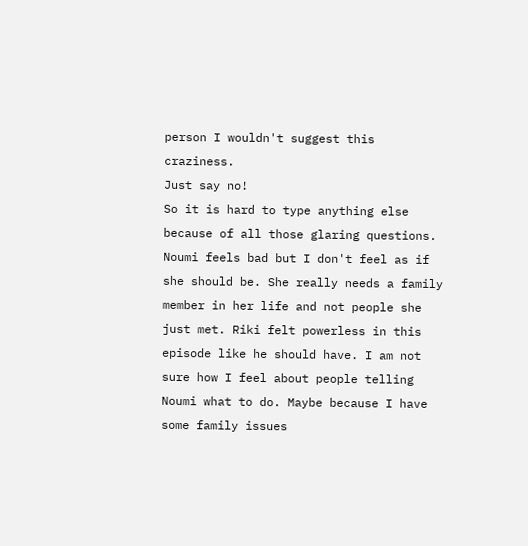person I wouldn't suggest this craziness.
Just say no!
So it is hard to type anything else because of all those glaring questions. Noumi feels bad but I don't feel as if she should be. She really needs a family member in her life and not people she just met. Riki felt powerless in this episode like he should have. I am not sure how I feel about people telling Noumi what to do. Maybe because I have some family issues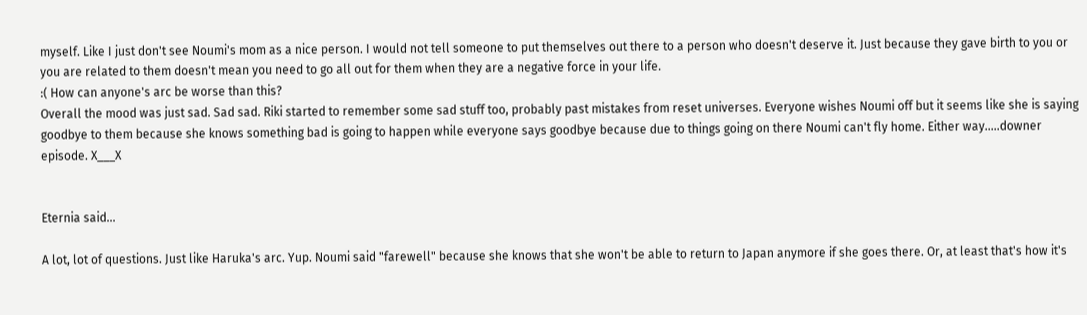myself. Like I just don't see Noumi's mom as a nice person. I would not tell someone to put themselves out there to a person who doesn't deserve it. Just because they gave birth to you or you are related to them doesn't mean you need to go all out for them when they are a negative force in your life.
:( How can anyone's arc be worse than this?
Overall the mood was just sad. Sad sad. Riki started to remember some sad stuff too, probably past mistakes from reset universes. Everyone wishes Noumi off but it seems like she is saying goodbye to them because she knows something bad is going to happen while everyone says goodbye because due to things going on there Noumi can't fly home. Either way.....downer episode. X___X


Eternia said...

A lot, lot of questions. Just like Haruka's arc. Yup. Noumi said "farewell" because she knows that she won't be able to return to Japan anymore if she goes there. Or, at least that's how it's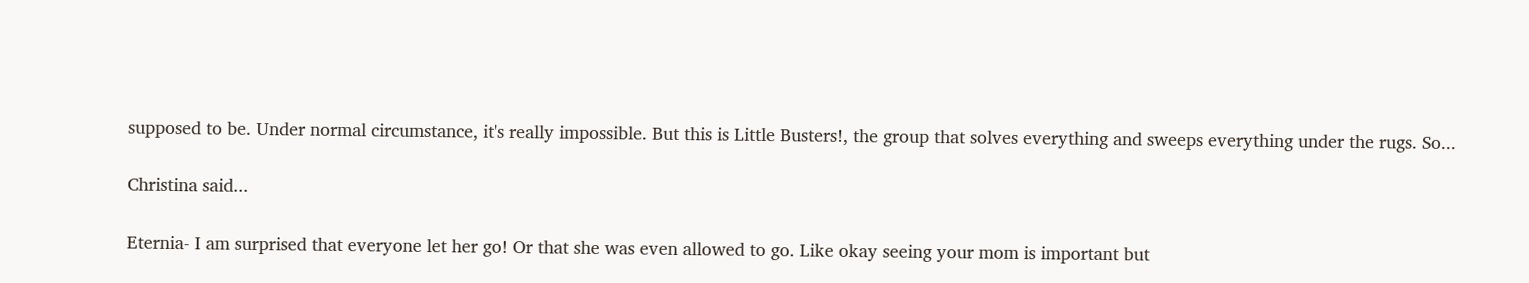supposed to be. Under normal circumstance, it's really impossible. But this is Little Busters!, the group that solves everything and sweeps everything under the rugs. So...

Christina said...

Eternia- I am surprised that everyone let her go! Or that she was even allowed to go. Like okay seeing your mom is important but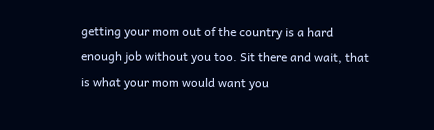getting your mom out of the country is a hard enough job without you too. Sit there and wait, that is what your mom would want you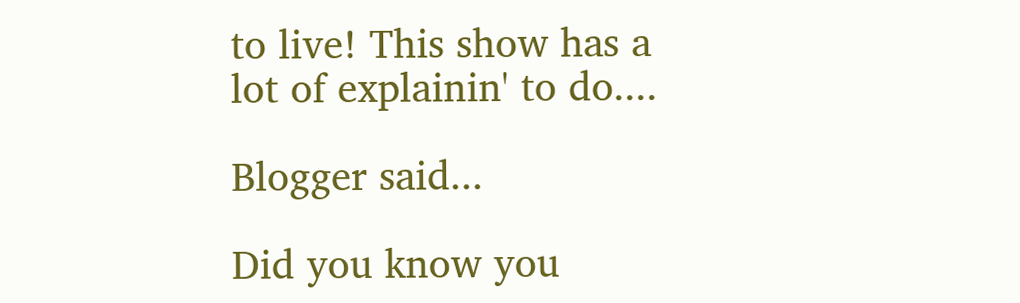to live! This show has a lot of explainin' to do....

Blogger said...

Did you know you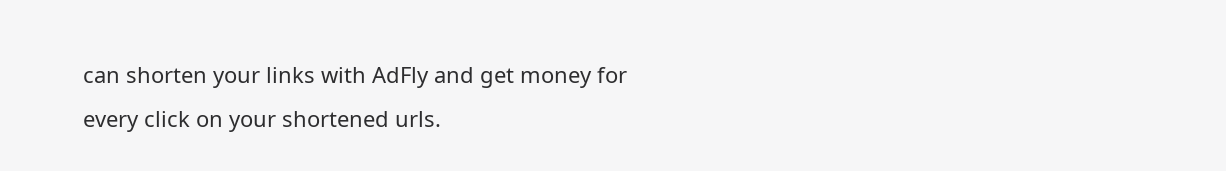can shorten your links with AdFly and get money for every click on your shortened urls.